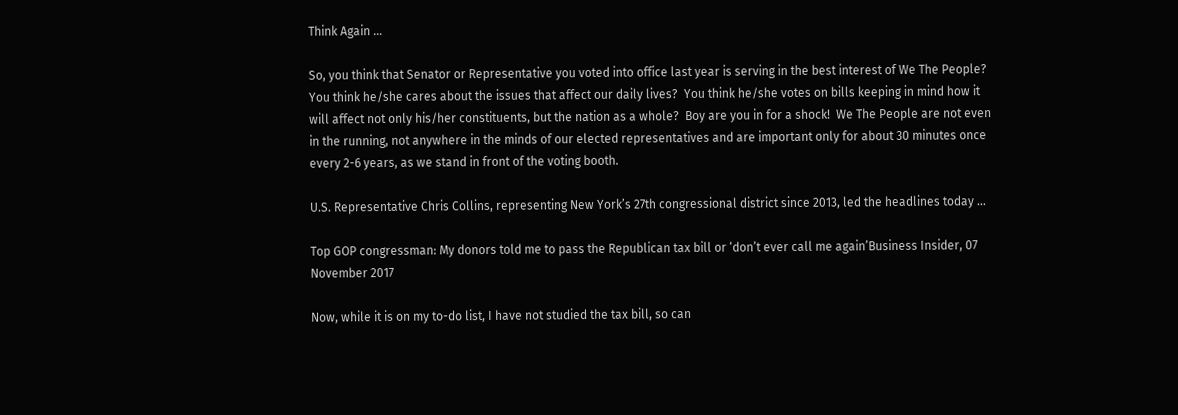Think Again …

So, you think that Senator or Representative you voted into office last year is serving in the best interest of We The People?  You think he/she cares about the issues that affect our daily lives?  You think he/she votes on bills keeping in mind how it will affect not only his/her constituents, but the nation as a whole?  Boy are you in for a shock!  We The People are not even in the running, not anywhere in the minds of our elected representatives and are important only for about 30 minutes once every 2-6 years, as we stand in front of the voting booth.

U.S. Representative Chris Collins, representing New York’s 27th congressional district since 2013, led the headlines today …

Top GOP congressman: My donors told me to pass the Republican tax bill or ‘don’t ever call me again’Business Insider, 07 November 2017

Now, while it is on my to-do list, I have not studied the tax bill, so can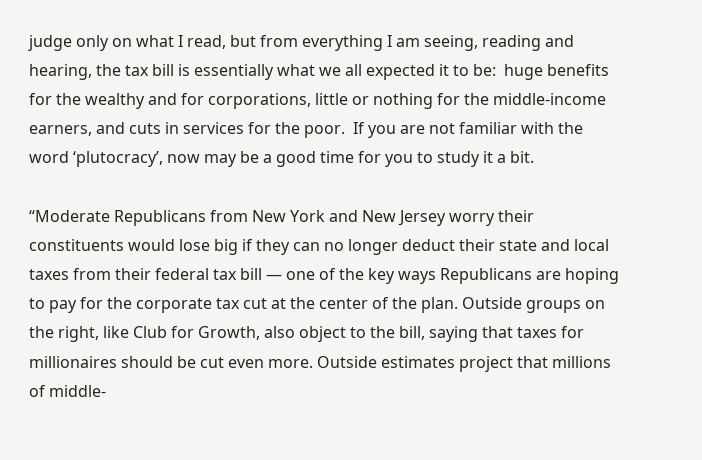judge only on what I read, but from everything I am seeing, reading and hearing, the tax bill is essentially what we all expected it to be:  huge benefits for the wealthy and for corporations, little or nothing for the middle-income earners, and cuts in services for the poor.  If you are not familiar with the word ‘plutocracy’, now may be a good time for you to study it a bit.

“Moderate Republicans from New York and New Jersey worry their constituents would lose big if they can no longer deduct their state and local taxes from their federal tax bill — one of the key ways Republicans are hoping to pay for the corporate tax cut at the center of the plan. Outside groups on the right, like Club for Growth, also object to the bill, saying that taxes for millionaires should be cut even more. Outside estimates project that millions of middle-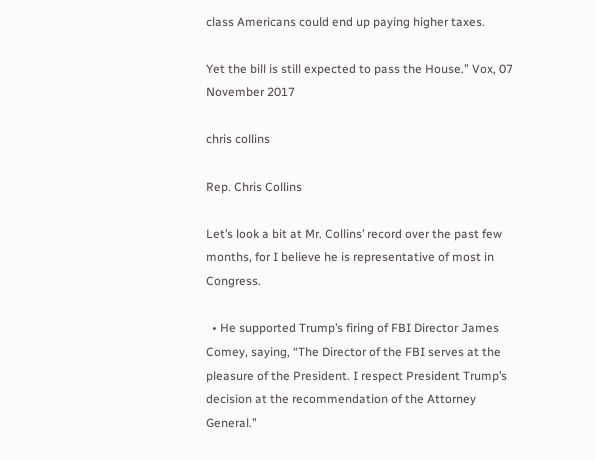class Americans could end up paying higher taxes.

Yet the bill is still expected to pass the House.” Vox, 07 November 2017

chris collins

Rep. Chris Collins

Let’s look a bit at Mr. Collins’ record over the past few months, for I believe he is representative of most in Congress.

  • He supported Trump’s firing of FBI Director James Comey, saying, “The Director of the FBI serves at the pleasure of the President. I respect President Trump’s decision at the recommendation of the Attorney General.”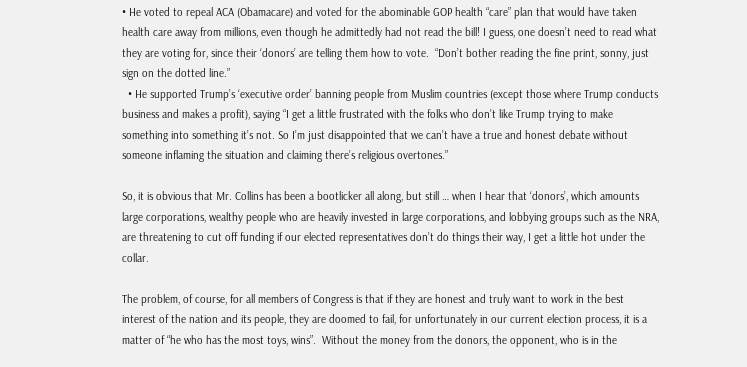• He voted to repeal ACA (Obamacare) and voted for the abominable GOP health “care” plan that would have taken health care away from millions, even though he admittedly had not read the bill! I guess, one doesn’t need to read what they are voting for, since their ‘donors’ are telling them how to vote.  “Don’t bother reading the fine print, sonny, just sign on the dotted line.”
  • He supported Trump’s ‘executive order’ banning people from Muslim countries (except those where Trump conducts business and makes a profit), saying “I get a little frustrated with the folks who don’t like Trump trying to make something into something it’s not. So I’m just disappointed that we can’t have a true and honest debate without someone inflaming the situation and claiming there’s religious overtones.”

So, it is obvious that Mr. Collins has been a bootlicker all along, but still … when I hear that ‘donors’, which amounts large corporations, wealthy people who are heavily invested in large corporations, and lobbying groups such as the NRA, are threatening to cut off funding if our elected representatives don’t do things their way, I get a little hot under the collar.

The problem, of course, for all members of Congress is that if they are honest and truly want to work in the best interest of the nation and its people, they are doomed to fail, for unfortunately in our current election process, it is a matter of “he who has the most toys, wins”.  Without the money from the donors, the opponent, who is in the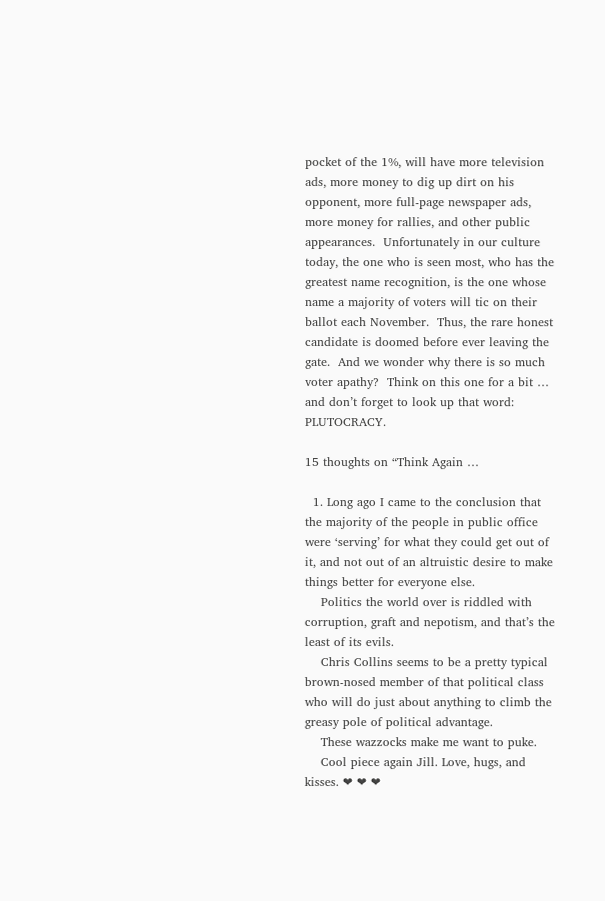pocket of the 1%, will have more television ads, more money to dig up dirt on his opponent, more full-page newspaper ads, more money for rallies, and other public appearances.  Unfortunately in our culture today, the one who is seen most, who has the greatest name recognition, is the one whose name a majority of voters will tic on their ballot each November.  Thus, the rare honest candidate is doomed before ever leaving the gate.  And we wonder why there is so much voter apathy?  Think on this one for a bit … and don’t forget to look up that word: PLUTOCRACY.

15 thoughts on “Think Again …

  1. Long ago I came to the conclusion that the majority of the people in public office were ‘serving’ for what they could get out of it, and not out of an altruistic desire to make things better for everyone else.
    Politics the world over is riddled with corruption, graft and nepotism, and that’s the least of its evils.
    Chris Collins seems to be a pretty typical brown-nosed member of that political class who will do just about anything to climb the greasy pole of political advantage.
    These wazzocks make me want to puke.
    Cool piece again Jill. Love, hugs, and kisses. ❤ ❤ ❤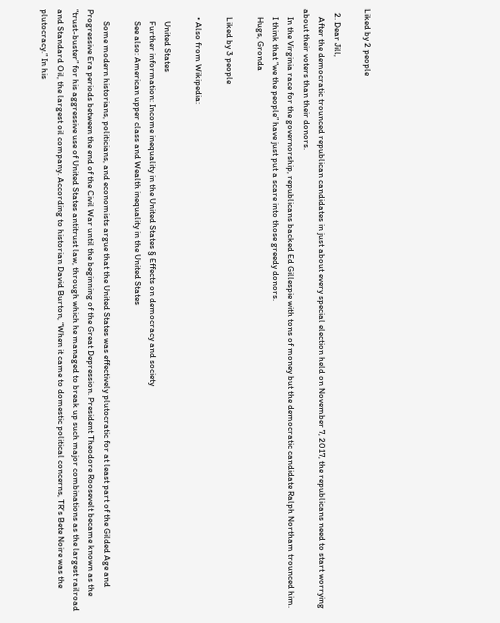Liked by 2 people

  2. Dear Jill,
    After the democratic trounced republican candidates in just about every special election held on November 7, 2017, the republicans need to start worrying about their voters than their donors.
    In the Virginia race for the governorship, republicans backed Ed Gillespie with tons of money but the democratic candidate Ralph Northam trounced him.
    I think that “we the people” have just put a scare into those greedy donors.
    Hugs, Gronda

    Liked by 3 people

    • Also from Wikipedia:

      United States
      Further information: Income inequality in the United States § Effects on democracy and society
      See also: American upper class and Wealth inequality in the United States

      Some modern historians, politicians, and economists argue that the United States was effectively plutocratic for at least part of the Gilded Age and Progressive Era periods between the end of the Civil War until the beginning of the Great Depression. President Theodore Roosevelt became known as the “trust-buster” for his aggressive use of United States antitrust law, through which he managed to break up such major combinations as the largest railroad and Standard Oil, the largest oil company. According to historian David Burton, “When it came to domestic political concerns, TR’s Bete Noire was the plutocracy.” In his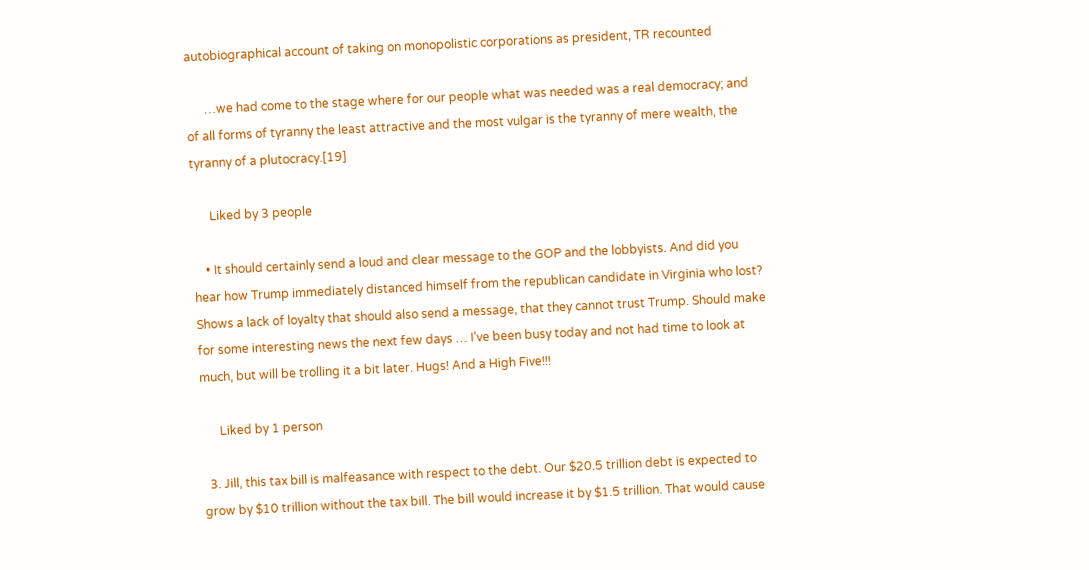autobiographical account of taking on monopolistic corporations as president, TR recounted

      …we had come to the stage where for our people what was needed was a real democracy; and of all forms of tyranny the least attractive and the most vulgar is the tyranny of mere wealth, the tyranny of a plutocracy.[19]

      Liked by 3 people

    • It should certainly send a loud and clear message to the GOP and the lobbyists. And did you hear how Trump immediately distanced himself from the republican candidate in Virginia who lost? Shows a lack of loyalty that should also send a message, that they cannot trust Trump. Should make for some interesting news the next few days … I’ve been busy today and not had time to look at much, but will be trolling it a bit later. Hugs! And a High Five!!!

      Liked by 1 person

  3. Jill, this tax bill is malfeasance with respect to the debt. Our $20.5 trillion debt is expected to grow by $10 trillion without the tax bill. The bill would increase it by $1.5 trillion. That would cause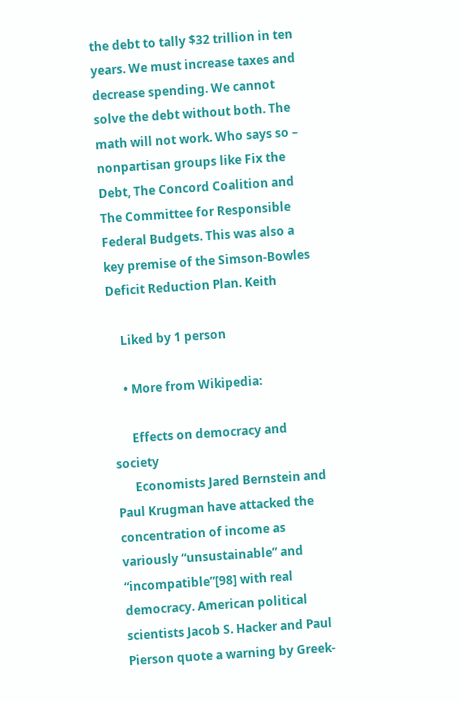the debt to tally $32 trillion in ten years. We must increase taxes and decrease spending. We cannot solve the debt without both. The math will not work. Who says so – nonpartisan groups like Fix the Debt, The Concord Coalition and The Committee for Responsible Federal Budgets. This was also a key premise of the Simson-Bowles Deficit Reduction Plan. Keith

    Liked by 1 person

    • More from Wikipedia:

      Effects on democracy and society
      Economists Jared Bernstein and Paul Krugman have attacked the concentration of income as variously “unsustainable” and “incompatible”[98] with real democracy. American political scientists Jacob S. Hacker and Paul Pierson quote a warning by Greek-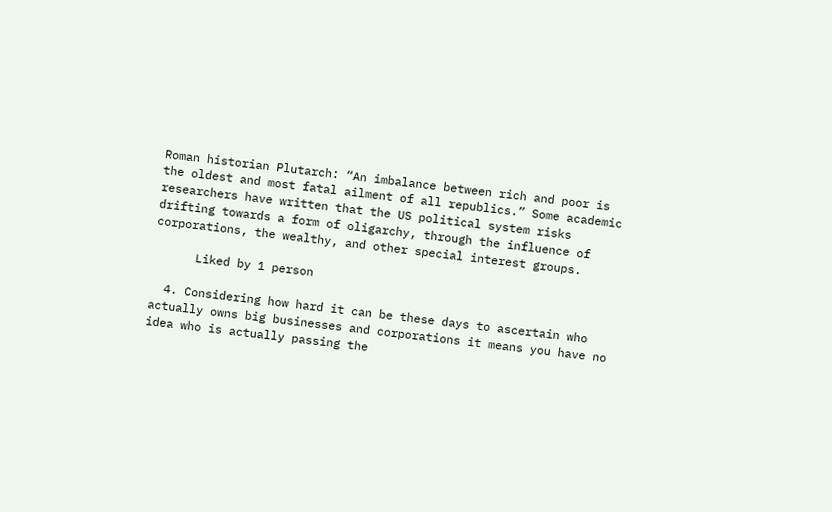Roman historian Plutarch: “An imbalance between rich and poor is the oldest and most fatal ailment of all republics.” Some academic researchers have written that the US political system risks drifting towards a form of oligarchy, through the influence of corporations, the wealthy, and other special interest groups.

      Liked by 1 person

  4. Considering how hard it can be these days to ascertain who actually owns big businesses and corporations it means you have no idea who is actually passing the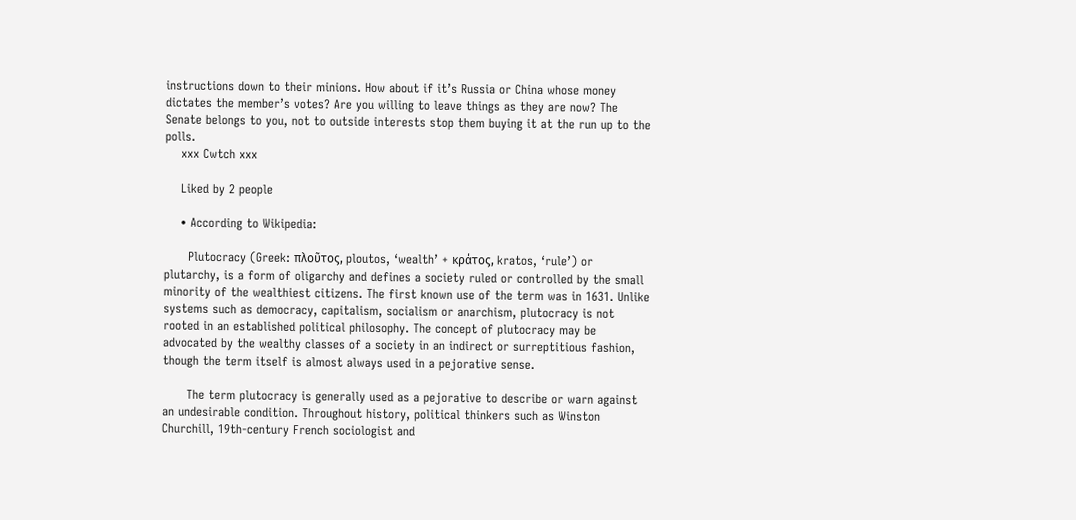instructions down to their minions. How about if it’s Russia or China whose money dictates the member’s votes? Are you willing to leave things as they are now? The Senate belongs to you, not to outside interests stop them buying it at the run up to the polls.
    xxx Cwtch xxx

    Liked by 2 people

    • According to Wikipedia:

      Plutocracy (Greek: πλοῦτος, ploutos, ‘wealth’ + κράτος, kratos, ‘rule’) or plutarchy, is a form of oligarchy and defines a society ruled or controlled by the small minority of the wealthiest citizens. The first known use of the term was in 1631. Unlike systems such as democracy, capitalism, socialism or anarchism, plutocracy is not rooted in an established political philosophy. The concept of plutocracy may be advocated by the wealthy classes of a society in an indirect or surreptitious fashion, though the term itself is almost always used in a pejorative sense.

      The term plutocracy is generally used as a pejorative to describe or warn against an undesirable condition. Throughout history, political thinkers such as Winston Churchill, 19th-century French sociologist and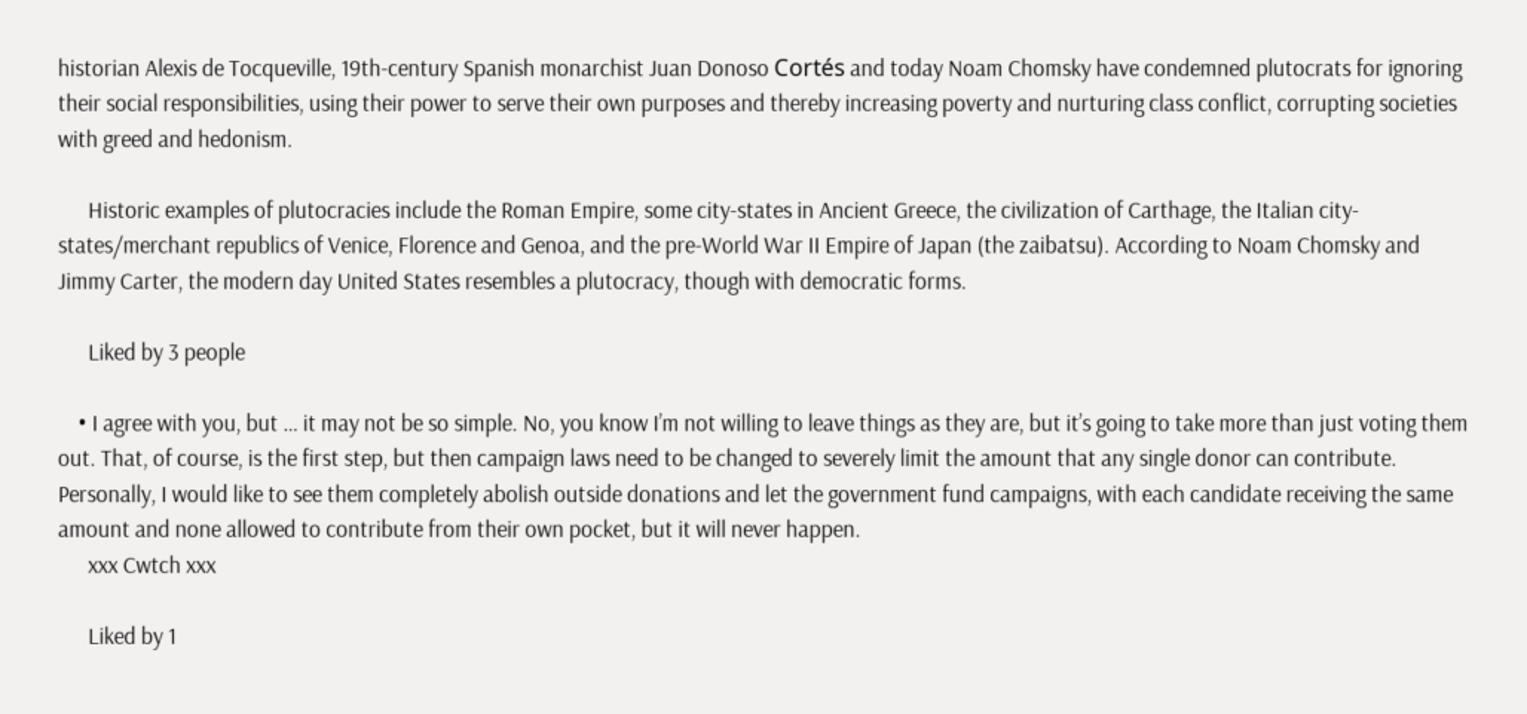historian Alexis de Tocqueville, 19th-century Spanish monarchist Juan Donoso Cortés and today Noam Chomsky have condemned plutocrats for ignoring their social responsibilities, using their power to serve their own purposes and thereby increasing poverty and nurturing class conflict, corrupting societies with greed and hedonism.

      Historic examples of plutocracies include the Roman Empire, some city-states in Ancient Greece, the civilization of Carthage, the Italian city-states/merchant republics of Venice, Florence and Genoa, and the pre-World War II Empire of Japan (the zaibatsu). According to Noam Chomsky and Jimmy Carter, the modern day United States resembles a plutocracy, though with democratic forms.

      Liked by 3 people

    • I agree with you, but … it may not be so simple. No, you know I’m not willing to leave things as they are, but it’s going to take more than just voting them out. That, of course, is the first step, but then campaign laws need to be changed to severely limit the amount that any single donor can contribute. Personally, I would like to see them completely abolish outside donations and let the government fund campaigns, with each candidate receiving the same amount and none allowed to contribute from their own pocket, but it will never happen.
      xxx Cwtch xxx

      Liked by 1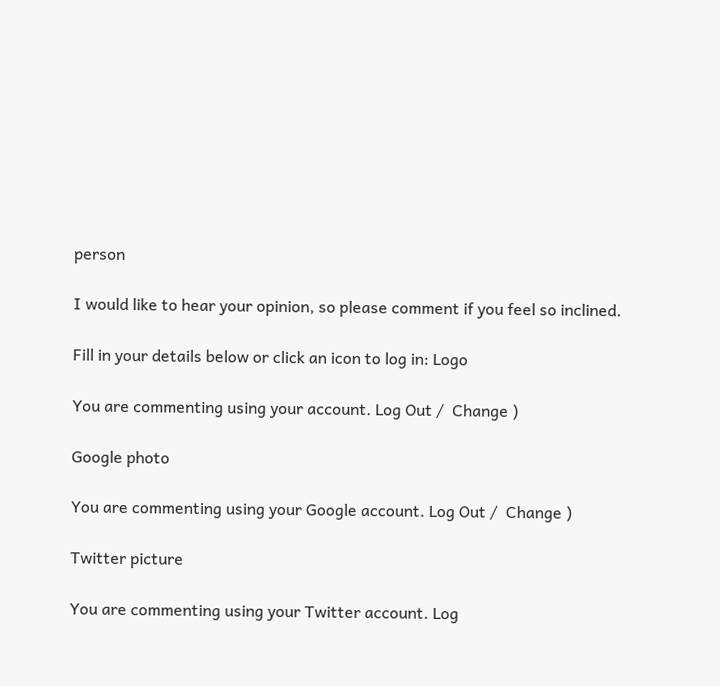person

I would like to hear your opinion, so please comment if you feel so inclined.

Fill in your details below or click an icon to log in: Logo

You are commenting using your account. Log Out /  Change )

Google photo

You are commenting using your Google account. Log Out /  Change )

Twitter picture

You are commenting using your Twitter account. Log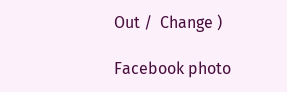Out /  Change )

Facebook photo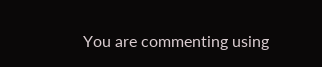You are commenting using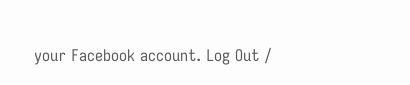your Facebook account. Log Out /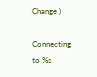Change )

Connecting to %s